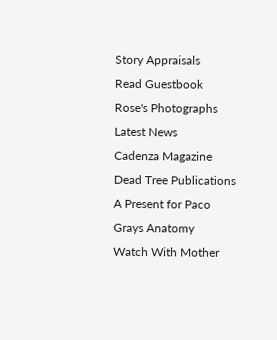Story Appraisals
Read Guestbook
Rose's Photographs
Latest News
Cadenza Magazine
Dead Tree Publications
A Present for Paco
Grays Anatomy
Watch With Mother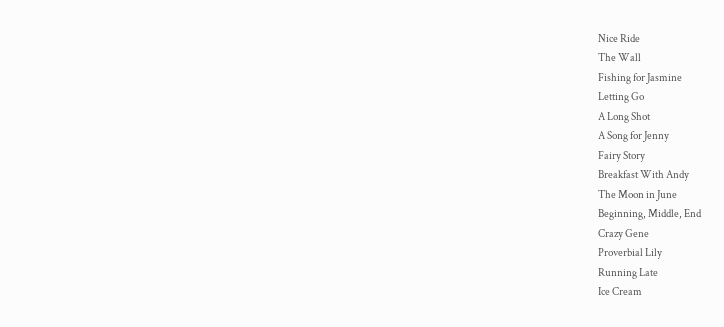Nice Ride
The Wall
Fishing for Jasmine
Letting Go
A Long Shot
A Song for Jenny
Fairy Story
Breakfast With Andy
The Moon in June
Beginning, Middle, End
Crazy Gene
Proverbial Lily
Running Late
Ice Cream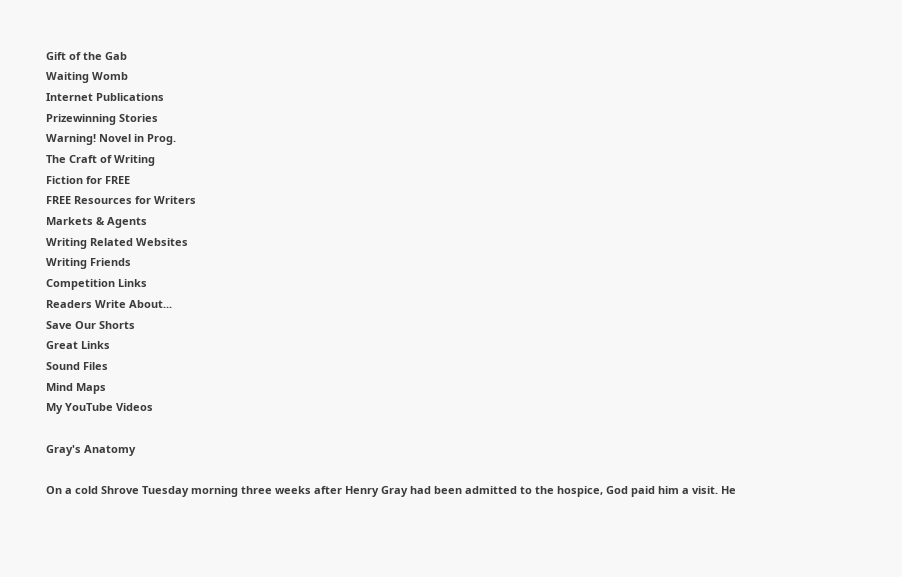Gift of the Gab
Waiting Womb
Internet Publications
Prizewinning Stories
Warning! Novel in Prog.
The Craft of Writing
Fiction for FREE
FREE Resources for Writers
Markets & Agents
Writing Related Websites
Writing Friends
Competition Links
Readers Write About...
Save Our Shorts
Great Links
Sound Files
Mind Maps
My YouTube Videos

Gray's Anatomy

On a cold Shrove Tuesday morning three weeks after Henry Gray had been admitted to the hospice, God paid him a visit. He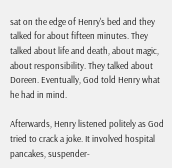sat on the edge of Henry's bed and they talked for about fifteen minutes. They talked about life and death, about magic, about responsibility. They talked about Doreen. Eventually, God told Henry what he had in mind.

Afterwards, Henry listened politely as God tried to crack a joke. It involved hospital pancakes, suspender-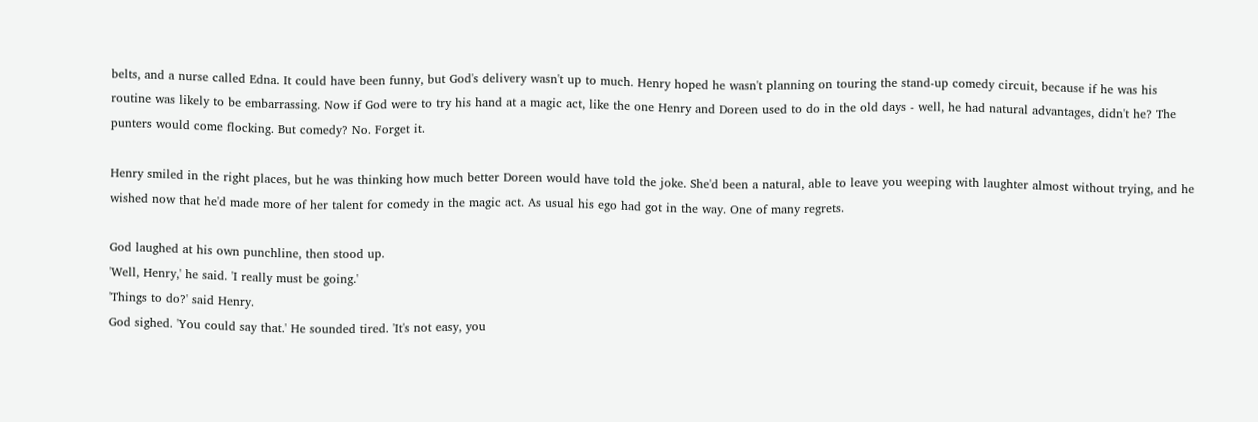belts, and a nurse called Edna. It could have been funny, but God's delivery wasn't up to much. Henry hoped he wasn't planning on touring the stand-up comedy circuit, because if he was his routine was likely to be embarrassing. Now if God were to try his hand at a magic act, like the one Henry and Doreen used to do in the old days - well, he had natural advantages, didn't he? The punters would come flocking. But comedy? No. Forget it.

Henry smiled in the right places, but he was thinking how much better Doreen would have told the joke. She'd been a natural, able to leave you weeping with laughter almost without trying, and he wished now that he'd made more of her talent for comedy in the magic act. As usual his ego had got in the way. One of many regrets.

God laughed at his own punchline, then stood up.
'Well, Henry,' he said. 'I really must be going.'
'Things to do?' said Henry.
God sighed. 'You could say that.' He sounded tired. 'It's not easy, you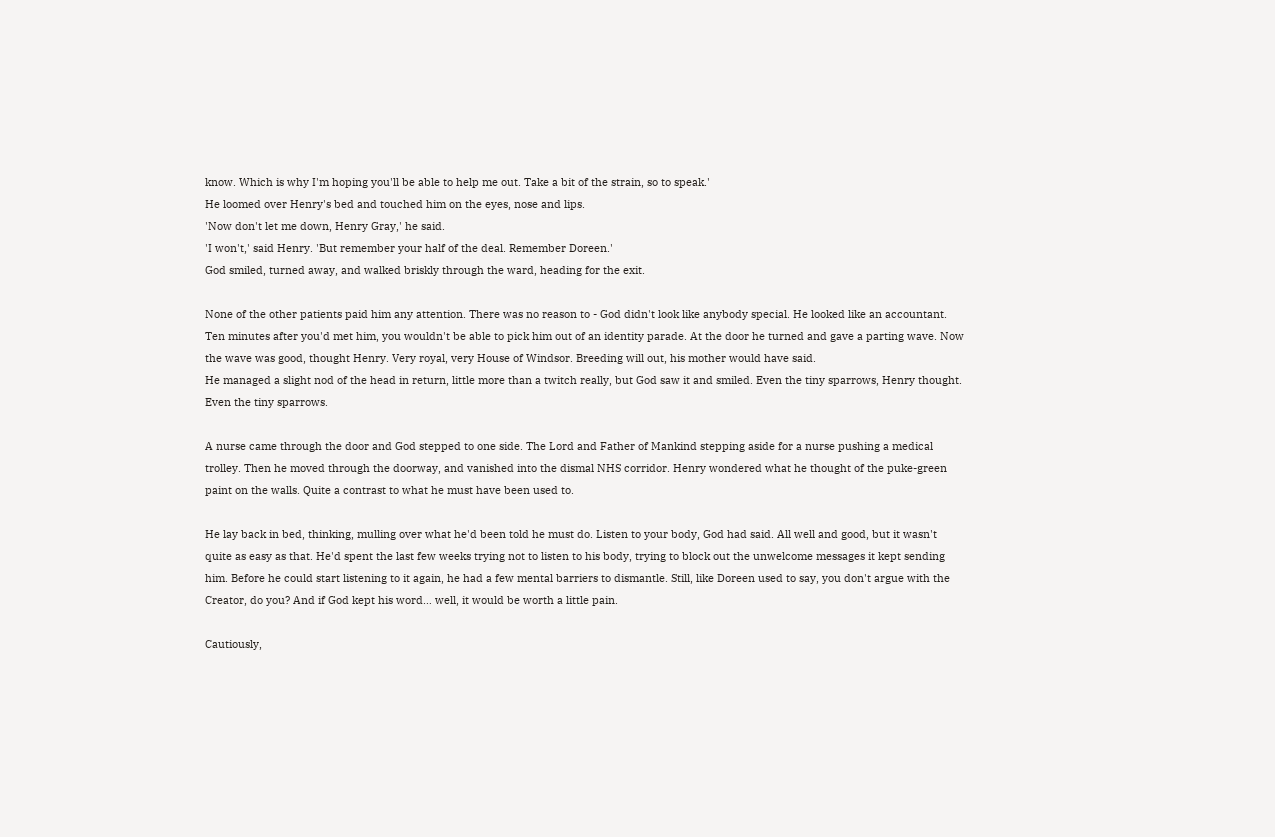know. Which is why I'm hoping you'll be able to help me out. Take a bit of the strain, so to speak.'
He loomed over Henry's bed and touched him on the eyes, nose and lips.
'Now don't let me down, Henry Gray,' he said.
'I won't,' said Henry. 'But remember your half of the deal. Remember Doreen.'
God smiled, turned away, and walked briskly through the ward, heading for the exit.

None of the other patients paid him any attention. There was no reason to - God didn't look like anybody special. He looked like an accountant. Ten minutes after you'd met him, you wouldn't be able to pick him out of an identity parade. At the door he turned and gave a parting wave. Now the wave was good, thought Henry. Very royal, very House of Windsor. Breeding will out, his mother would have said.
He managed a slight nod of the head in return, little more than a twitch really, but God saw it and smiled. Even the tiny sparrows, Henry thought. Even the tiny sparrows.

A nurse came through the door and God stepped to one side. The Lord and Father of Mankind stepping aside for a nurse pushing a medical trolley. Then he moved through the doorway, and vanished into the dismal NHS corridor. Henry wondered what he thought of the puke-green paint on the walls. Quite a contrast to what he must have been used to.

He lay back in bed, thinking, mulling over what he'd been told he must do. Listen to your body, God had said. All well and good, but it wasn't quite as easy as that. He'd spent the last few weeks trying not to listen to his body, trying to block out the unwelcome messages it kept sending him. Before he could start listening to it again, he had a few mental barriers to dismantle. Still, like Doreen used to say, you don't argue with the Creator, do you? And if God kept his word… well, it would be worth a little pain.

Cautiously,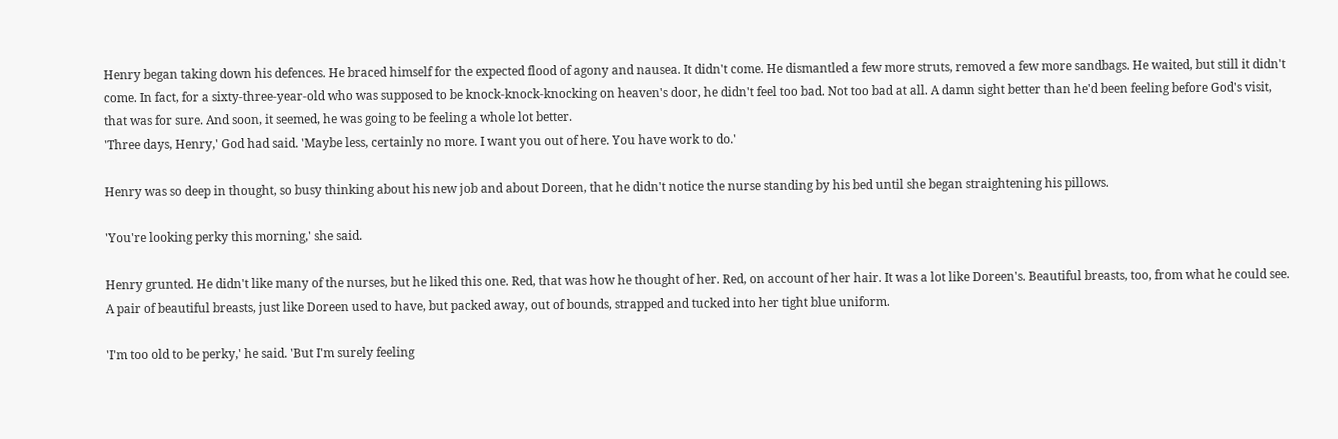Henry began taking down his defences. He braced himself for the expected flood of agony and nausea. It didn't come. He dismantled a few more struts, removed a few more sandbags. He waited, but still it didn't come. In fact, for a sixty-three-year-old who was supposed to be knock-knock-knocking on heaven's door, he didn't feel too bad. Not too bad at all. A damn sight better than he'd been feeling before God's visit, that was for sure. And soon, it seemed, he was going to be feeling a whole lot better.
'Three days, Henry,' God had said. 'Maybe less, certainly no more. I want you out of here. You have work to do.'

Henry was so deep in thought, so busy thinking about his new job and about Doreen, that he didn't notice the nurse standing by his bed until she began straightening his pillows.

'You're looking perky this morning,' she said.

Henry grunted. He didn't like many of the nurses, but he liked this one. Red, that was how he thought of her. Red, on account of her hair. It was a lot like Doreen's. Beautiful breasts, too, from what he could see. A pair of beautiful breasts, just like Doreen used to have, but packed away, out of bounds, strapped and tucked into her tight blue uniform.

'I'm too old to be perky,' he said. 'But I'm surely feeling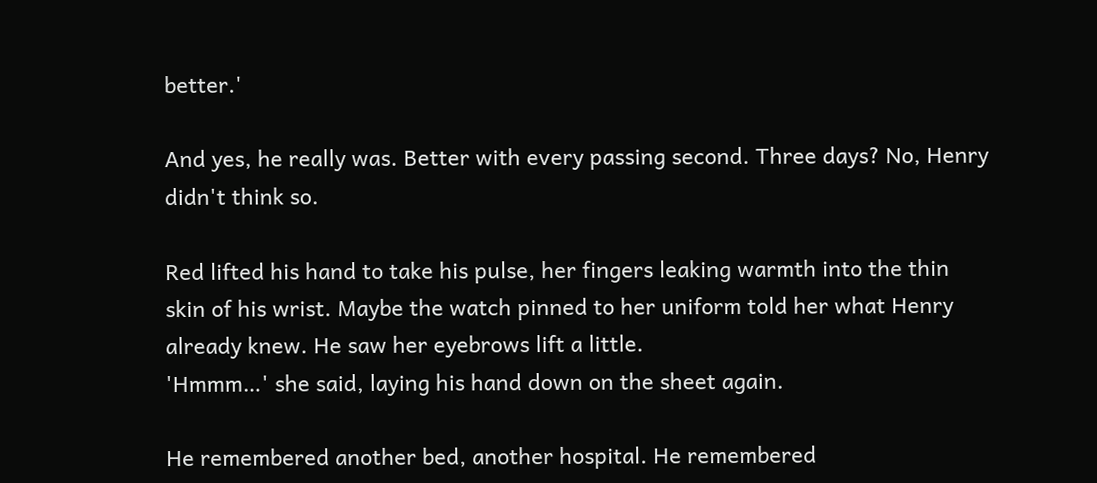better.'

And yes, he really was. Better with every passing second. Three days? No, Henry didn't think so.

Red lifted his hand to take his pulse, her fingers leaking warmth into the thin skin of his wrist. Maybe the watch pinned to her uniform told her what Henry already knew. He saw her eyebrows lift a little.
'Hmmm…' she said, laying his hand down on the sheet again.

He remembered another bed, another hospital. He remembered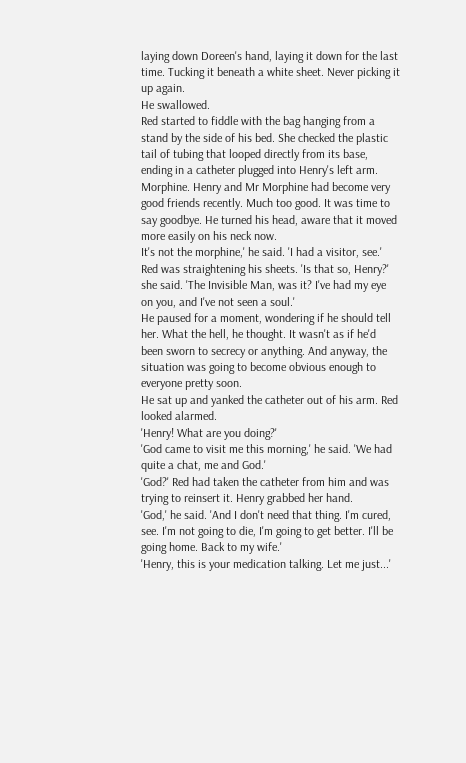laying down Doreen's hand, laying it down for the last time. Tucking it beneath a white sheet. Never picking it up again.
He swallowed.
Red started to fiddle with the bag hanging from a stand by the side of his bed. She checked the plastic tail of tubing that looped directly from its base, ending in a catheter plugged into Henry's left arm. Morphine. Henry and Mr Morphine had become very good friends recently. Much too good. It was time to say goodbye. He turned his head, aware that it moved more easily on his neck now.
It's not the morphine,' he said. 'I had a visitor, see.'
Red was straightening his sheets. 'Is that so, Henry?' she said. 'The Invisible Man, was it? I've had my eye on you, and I've not seen a soul.'
He paused for a moment, wondering if he should tell her. What the hell, he thought. It wasn't as if he'd been sworn to secrecy or anything. And anyway, the situation was going to become obvious enough to everyone pretty soon.
He sat up and yanked the catheter out of his arm. Red looked alarmed.
'Henry! What are you doing?'
'God came to visit me this morning,' he said. 'We had quite a chat, me and God.'
'God?' Red had taken the catheter from him and was trying to reinsert it. Henry grabbed her hand.
'God,' he said. 'And I don't need that thing. I'm cured, see. I'm not going to die, I'm going to get better. I'll be going home. Back to my wife.'
'Henry, this is your medication talking. Let me just...'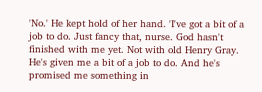'No.' He kept hold of her hand. 'I've got a bit of a job to do. Just fancy that, nurse. God hasn't finished with me yet. Not with old Henry Gray. He's given me a bit of a job to do. And he's promised me something in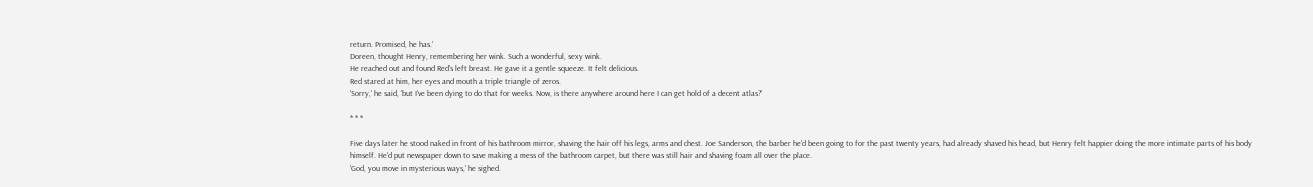return. Promised, he has.'
Doreen, thought Henry, remembering her wink. Such a wonderful, sexy wink.
He reached out and found Red's left breast. He gave it a gentle squeeze. It felt delicious.
Red stared at him, her eyes and mouth a triple triangle of zeros.
'Sorry,' he said, 'but I've been dying to do that for weeks. Now, is there anywhere around here I can get hold of a decent atlas?'

* * *

Five days later he stood naked in front of his bathroom mirror, shaving the hair off his legs, arms and chest. Joe Sanderson, the barber he'd been going to for the past twenty years, had already shaved his head, but Henry felt happier doing the more intimate parts of his body himself. He'd put newspaper down to save making a mess of the bathroom carpet, but there was still hair and shaving foam all over the place.
'God, you move in mysterious ways,' he sighed.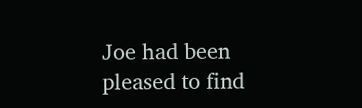Joe had been pleased to find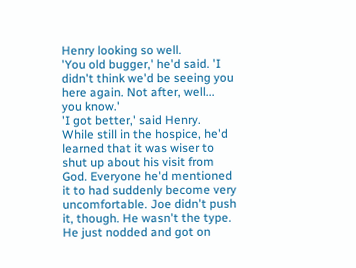Henry looking so well.
'You old bugger,' he'd said. 'I didn't think we'd be seeing you here again. Not after, well... you know.'
'I got better,' said Henry.
While still in the hospice, he'd learned that it was wiser to shut up about his visit from God. Everyone he'd mentioned it to had suddenly become very uncomfortable. Joe didn't push it, though. He wasn't the type. He just nodded and got on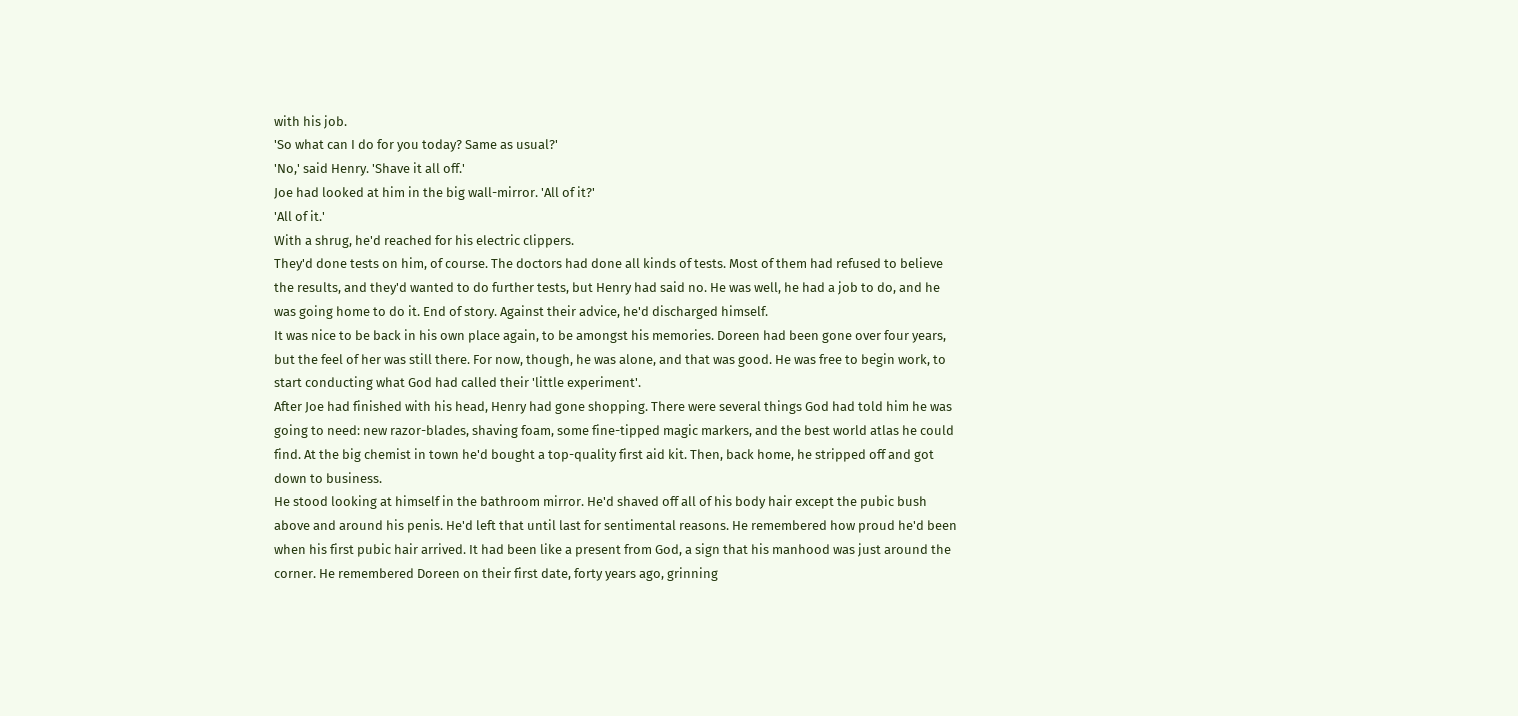with his job.
'So what can I do for you today? Same as usual?'
'No,' said Henry. 'Shave it all off.'
Joe had looked at him in the big wall-mirror. 'All of it?'
'All of it.'
With a shrug, he'd reached for his electric clippers.
They'd done tests on him, of course. The doctors had done all kinds of tests. Most of them had refused to believe the results, and they'd wanted to do further tests, but Henry had said no. He was well, he had a job to do, and he was going home to do it. End of story. Against their advice, he'd discharged himself.
It was nice to be back in his own place again, to be amongst his memories. Doreen had been gone over four years, but the feel of her was still there. For now, though, he was alone, and that was good. He was free to begin work, to start conducting what God had called their 'little experiment'.
After Joe had finished with his head, Henry had gone shopping. There were several things God had told him he was going to need: new razor-blades, shaving foam, some fine-tipped magic markers, and the best world atlas he could find. At the big chemist in town he'd bought a top-quality first aid kit. Then, back home, he stripped off and got down to business.
He stood looking at himself in the bathroom mirror. He'd shaved off all of his body hair except the pubic bush above and around his penis. He'd left that until last for sentimental reasons. He remembered how proud he'd been when his first pubic hair arrived. It had been like a present from God, a sign that his manhood was just around the corner. He remembered Doreen on their first date, forty years ago, grinning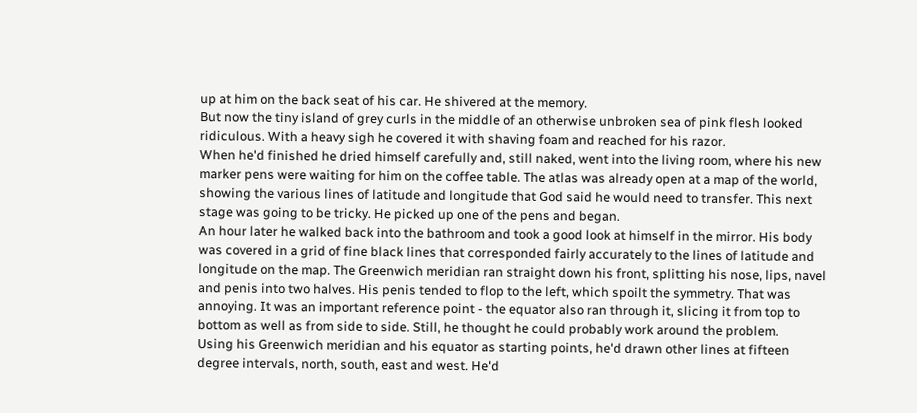up at him on the back seat of his car. He shivered at the memory.
But now the tiny island of grey curls in the middle of an otherwise unbroken sea of pink flesh looked ridiculous. With a heavy sigh he covered it with shaving foam and reached for his razor.
When he'd finished he dried himself carefully and, still naked, went into the living room, where his new marker pens were waiting for him on the coffee table. The atlas was already open at a map of the world, showing the various lines of latitude and longitude that God said he would need to transfer. This next stage was going to be tricky. He picked up one of the pens and began.
An hour later he walked back into the bathroom and took a good look at himself in the mirror. His body was covered in a grid of fine black lines that corresponded fairly accurately to the lines of latitude and longitude on the map. The Greenwich meridian ran straight down his front, splitting his nose, lips, navel and penis into two halves. His penis tended to flop to the left, which spoilt the symmetry. That was annoying. It was an important reference point - the equator also ran through it, slicing it from top to bottom as well as from side to side. Still, he thought he could probably work around the problem.
Using his Greenwich meridian and his equator as starting points, he'd drawn other lines at fifteen degree intervals, north, south, east and west. He'd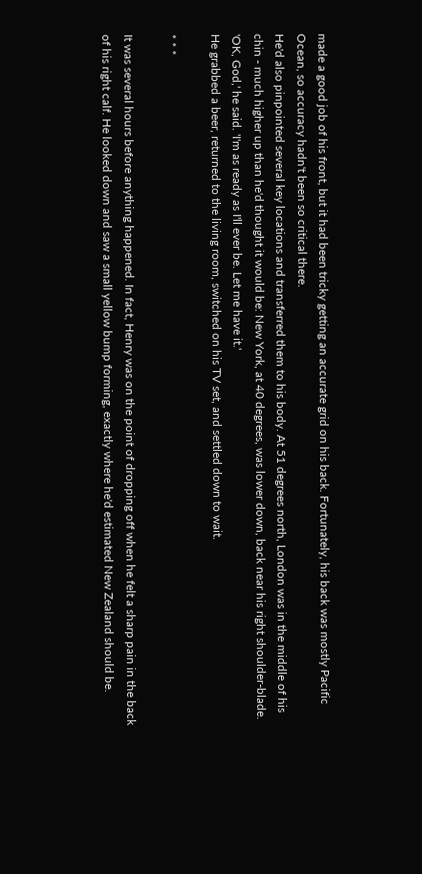made a good job of his front, but it had been tricky getting an accurate grid on his back. Fortunately, his back was mostly Pacific Ocean, so accuracy hadn't been so critical there.
He'd also pinpointed several key locations and transferred them to his body. At 51 degrees north, London was in the middle of his chin - much higher up than he'd thought it would be: New York, at 40 degrees, was lower down, back near his right shoulder-blade.
'OK, God,' he said. 'I'm as ready as I'll ever be. Let me have it.'
He grabbed a beer, returned to the living room, switched on his TV set, and settled down to wait.

* * *

It was several hours before anything happened. In fact, Henry was on the point of dropping off when he felt a sharp pain in the back of his right calf. He looked down and saw a small yellow bump forming, exactly where he'd estimated New Zealand should be.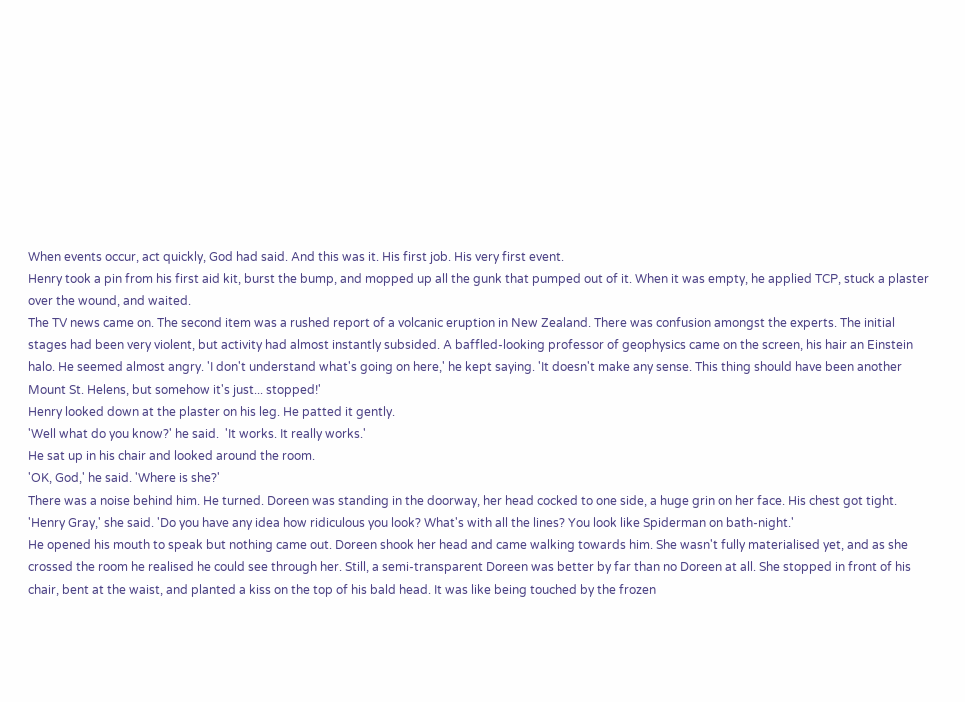When events occur, act quickly, God had said. And this was it. His first job. His very first event.
Henry took a pin from his first aid kit, burst the bump, and mopped up all the gunk that pumped out of it. When it was empty, he applied TCP, stuck a plaster over the wound, and waited.
The TV news came on. The second item was a rushed report of a volcanic eruption in New Zealand. There was confusion amongst the experts. The initial stages had been very violent, but activity had almost instantly subsided. A baffled-looking professor of geophysics came on the screen, his hair an Einstein halo. He seemed almost angry. 'I don't understand what's going on here,' he kept saying. 'It doesn't make any sense. This thing should have been another Mount St. Helens, but somehow it's just... stopped!'
Henry looked down at the plaster on his leg. He patted it gently.
'Well what do you know?' he said.  'It works. It really works.'
He sat up in his chair and looked around the room.
'OK, God,' he said. 'Where is she?'
There was a noise behind him. He turned. Doreen was standing in the doorway, her head cocked to one side, a huge grin on her face. His chest got tight.
'Henry Gray,' she said. 'Do you have any idea how ridiculous you look? What's with all the lines? You look like Spiderman on bath-night.'
He opened his mouth to speak but nothing came out. Doreen shook her head and came walking towards him. She wasn't fully materialised yet, and as she crossed the room he realised he could see through her. Still, a semi-transparent Doreen was better by far than no Doreen at all. She stopped in front of his chair, bent at the waist, and planted a kiss on the top of his bald head. It was like being touched by the frozen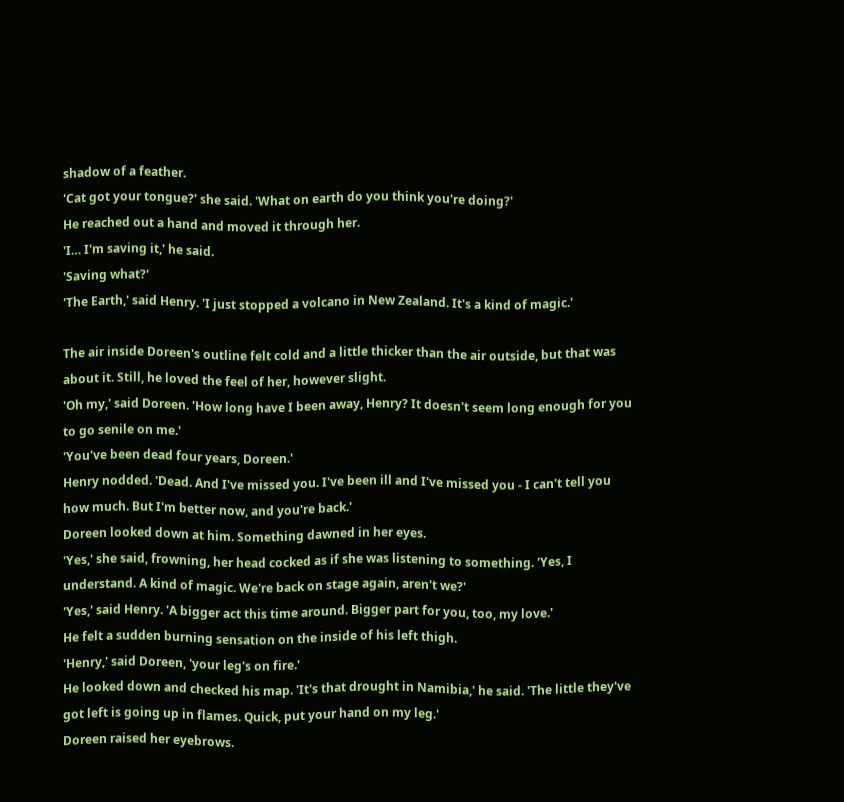shadow of a feather.
'Cat got your tongue?' she said. 'What on earth do you think you're doing?'
He reached out a hand and moved it through her.
'I… I'm saving it,' he said.
'Saving what?'
'The Earth,' said Henry. 'I just stopped a volcano in New Zealand. It's a kind of magic.'

The air inside Doreen's outline felt cold and a little thicker than the air outside, but that was about it. Still, he loved the feel of her, however slight.
'Oh my,' said Doreen. 'How long have I been away, Henry? It doesn't seem long enough for you to go senile on me.'
'You've been dead four years, Doreen.'
Henry nodded. 'Dead. And I've missed you. I've been ill and I've missed you - I can't tell you how much. But I'm better now, and you're back.'
Doreen looked down at him. Something dawned in her eyes.
'Yes,' she said, frowning, her head cocked as if she was listening to something. 'Yes, I understand. A kind of magic. We're back on stage again, aren't we?'
'Yes,' said Henry. 'A bigger act this time around. Bigger part for you, too, my love.'
He felt a sudden burning sensation on the inside of his left thigh.
'Henry,' said Doreen, 'your leg's on fire.'
He looked down and checked his map. 'It's that drought in Namibia,' he said. 'The little they've got left is going up in flames. Quick, put your hand on my leg.'
Doreen raised her eyebrows.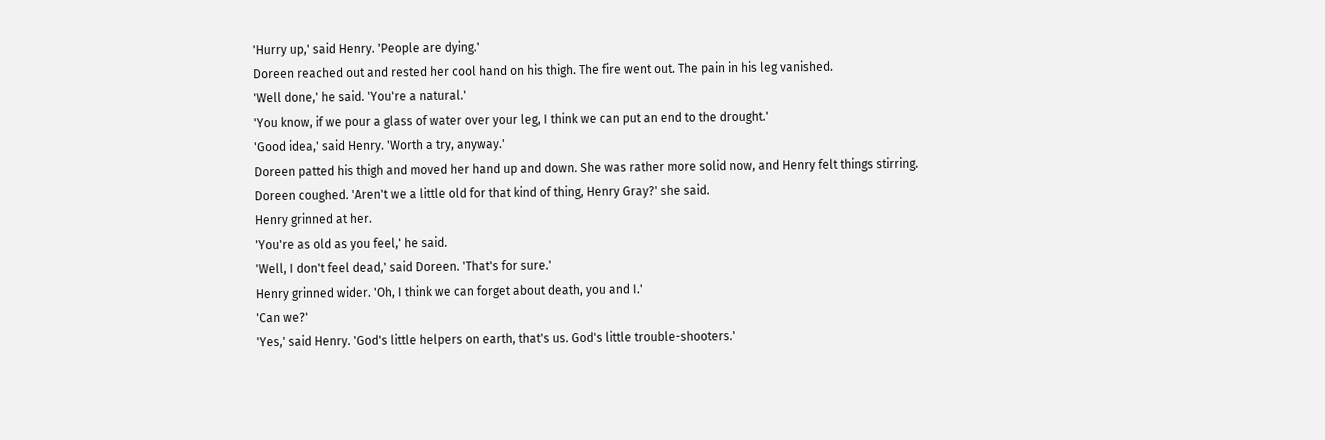'Hurry up,' said Henry. 'People are dying.'
Doreen reached out and rested her cool hand on his thigh. The fire went out. The pain in his leg vanished.
'Well done,' he said. 'You're a natural.'
'You know, if we pour a glass of water over your leg, I think we can put an end to the drought.'
'Good idea,' said Henry. 'Worth a try, anyway.'
Doreen patted his thigh and moved her hand up and down. She was rather more solid now, and Henry felt things stirring.
Doreen coughed. 'Aren't we a little old for that kind of thing, Henry Gray?' she said.
Henry grinned at her.
'You're as old as you feel,' he said.
'Well, I don't feel dead,' said Doreen. 'That's for sure.'
Henry grinned wider. 'Oh, I think we can forget about death, you and I.'
'Can we?'
'Yes,' said Henry. 'God's little helpers on earth, that's us. God's little trouble-shooters.'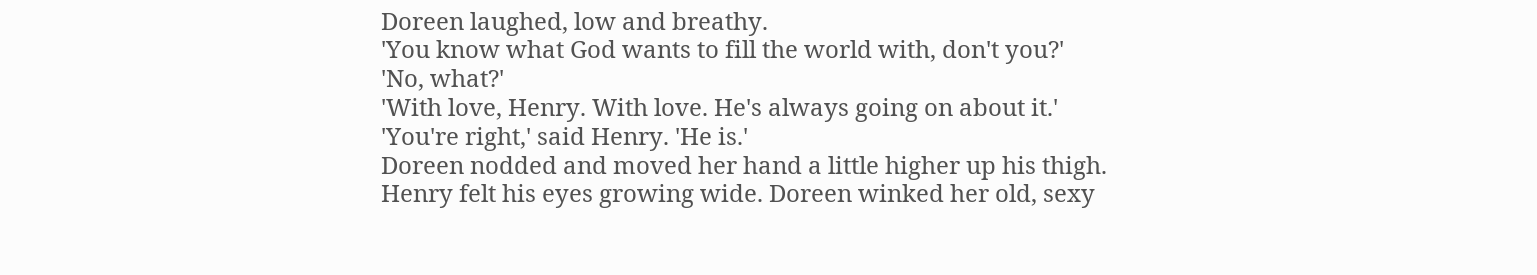Doreen laughed, low and breathy.
'You know what God wants to fill the world with, don't you?'
'No, what?'
'With love, Henry. With love. He's always going on about it.'
'You're right,' said Henry. 'He is.'
Doreen nodded and moved her hand a little higher up his thigh. Henry felt his eyes growing wide. Doreen winked her old, sexy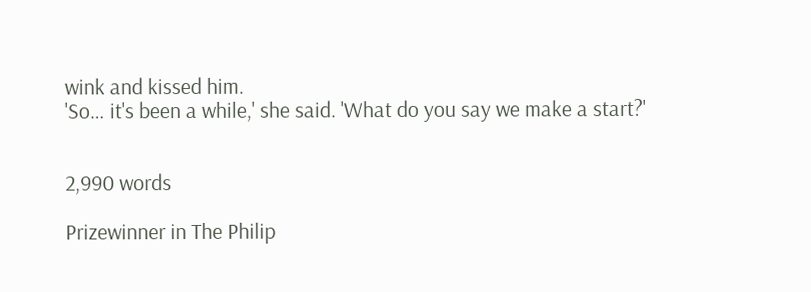wink and kissed him.
'So… it's been a while,' she said. 'What do you say we make a start?'


2,990 words

Prizewinner in The Philip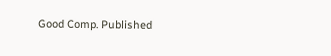Good Comp. Published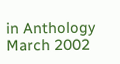in Anthology March 2002